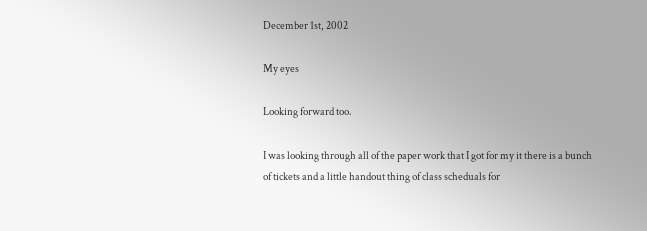December 1st, 2002

My eyes

Looking forward too.

I was looking through all of the paper work that I got for my it there is a bunch of tickets and a little handout thing of class scheduals for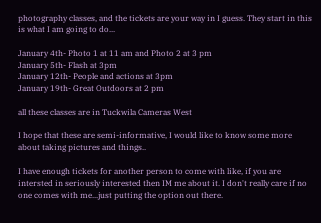photography classes, and the tickets are your way in I guess. They start in this is what I am going to do...

January 4th- Photo 1 at 11 am and Photo 2 at 3 pm
January 5th- Flash at 3pm
January 12th- People and actions at 3pm
January 19th- Great Outdoors at 2 pm

all these classes are in Tuckwila Cameras West

I hope that these are semi-informative, I would like to know some more about taking pictures and things..

I have enough tickets for another person to come with like, if you are intersted in seriously interested then IM me about it. I don't really care if no one comes with me...just putting the option out there.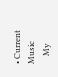• Current Music
    My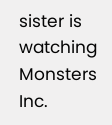sister is watching Monsters Inc.